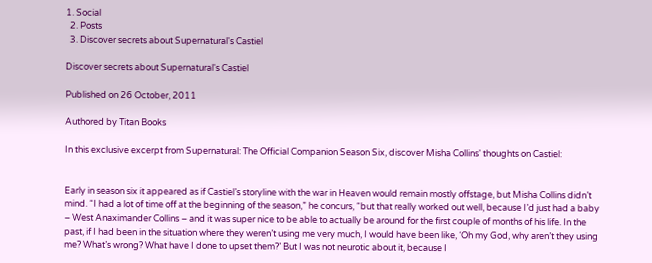1. Social
  2. Posts
  3. Discover secrets about Supernatural's Castiel

Discover secrets about Supernatural's Castiel

Published on 26 October, 2011

Authored by Titan Books

In this exclusive excerpt from Supernatural: The Official Companion Season Six, discover Misha Collins' thoughts on Castiel:


Early in season six it appeared as if Castiel’s storyline with the war in Heaven would remain mostly offstage, but Misha Collins didn’t mind. “I had a lot of time off at the beginning of the season,” he concurs, “but that really worked out well, because I’d just had a baby – West Anaximander Collins – and it was super nice to be able to actually be around for the first couple of months of his life. In the past, if I had been in the situation where they weren’t using me very much, I would have been like, ‘Oh my God, why aren’t they using me? What’s wrong? What have I done to upset them?’ But I was not neurotic about it, because I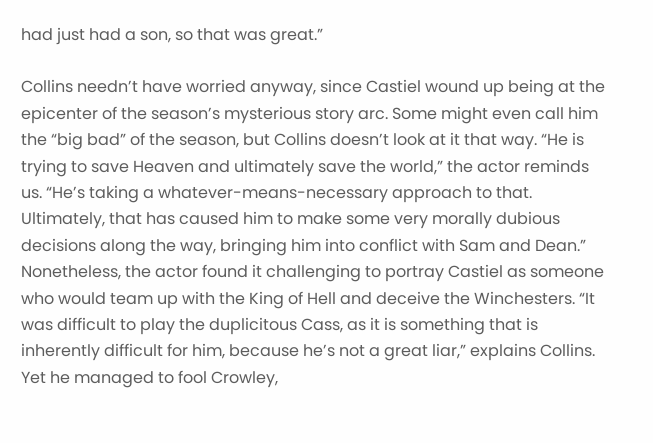had just had a son, so that was great.”

Collins needn’t have worried anyway, since Castiel wound up being at the epicenter of the season’s mysterious story arc. Some might even call him the “big bad” of the season, but Collins doesn’t look at it that way. “He is trying to save Heaven and ultimately save the world,” the actor reminds us. “He’s taking a whatever-means-necessary approach to that. Ultimately, that has caused him to make some very morally dubious decisions along the way, bringing him into conflict with Sam and Dean.” Nonetheless, the actor found it challenging to portray Castiel as someone who would team up with the King of Hell and deceive the Winchesters. “It was difficult to play the duplicitous Cass, as it is something that is inherently difficult for him, because he’s not a great liar,” explains Collins. Yet he managed to fool Crowley,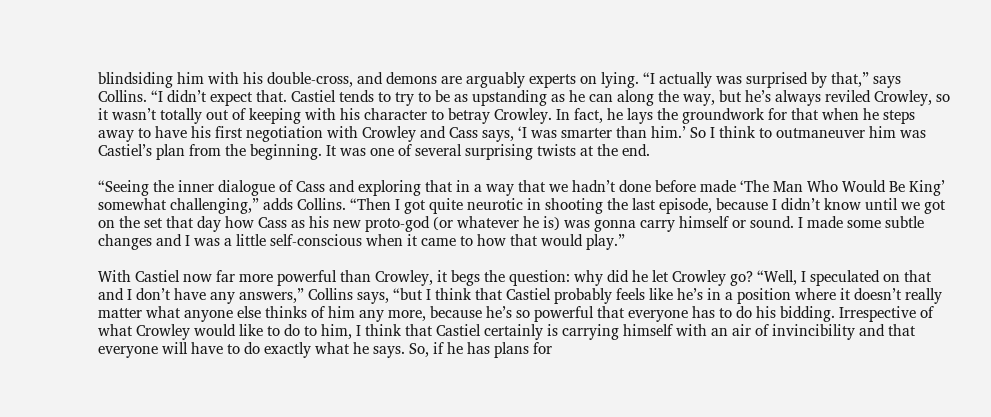blindsiding him with his double-cross, and demons are arguably experts on lying. “I actually was surprised by that,” says Collins. “I didn’t expect that. Castiel tends to try to be as upstanding as he can along the way, but he’s always reviled Crowley, so it wasn’t totally out of keeping with his character to betray Crowley. In fact, he lays the groundwork for that when he steps away to have his first negotiation with Crowley and Cass says, ‘I was smarter than him.’ So I think to outmaneuver him was Castiel’s plan from the beginning. It was one of several surprising twists at the end.

“Seeing the inner dialogue of Cass and exploring that in a way that we hadn’t done before made ‘The Man Who Would Be King’ somewhat challenging,” adds Collins. “Then I got quite neurotic in shooting the last episode, because I didn’t know until we got on the set that day how Cass as his new proto-god (or whatever he is) was gonna carry himself or sound. I made some subtle changes and I was a little self-conscious when it came to how that would play.”

With Castiel now far more powerful than Crowley, it begs the question: why did he let Crowley go? “Well, I speculated on that and I don’t have any answers,” Collins says, “but I think that Castiel probably feels like he’s in a position where it doesn’t really matter what anyone else thinks of him any more, because he’s so powerful that everyone has to do his bidding. Irrespective of what Crowley would like to do to him, I think that Castiel certainly is carrying himself with an air of invincibility and that everyone will have to do exactly what he says. So, if he has plans for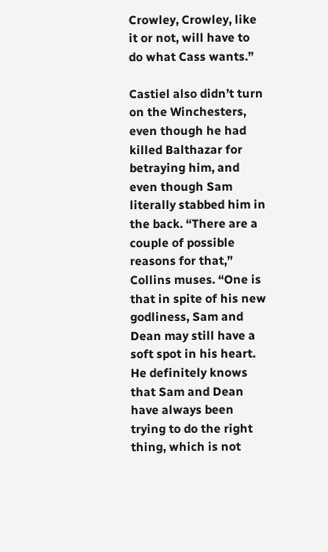Crowley, Crowley, like it or not, will have to do what Cass wants.”

Castiel also didn’t turn on the Winchesters, even though he had killed Balthazar for betraying him, and even though Sam literally stabbed him in the back. “There are a couple of possible reasons for that,” Collins muses. “One is that in spite of his new godliness, Sam and Dean may still have a soft spot in his heart. He definitely knows that Sam and Dean have always been trying to do the right thing, which is not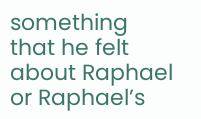something that he felt about Raphael or Raphael’s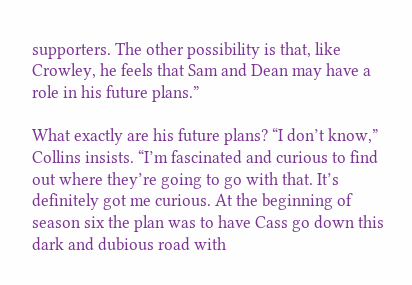supporters. The other possibility is that, like Crowley, he feels that Sam and Dean may have a role in his future plans.”

What exactly are his future plans? “I don’t know,” Collins insists. “I’m fascinated and curious to find out where they’re going to go with that. It’s definitely got me curious. At the beginning of season six the plan was to have Cass go down this dark and dubious road with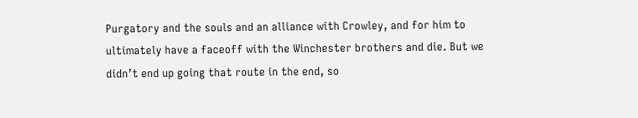Purgatory and the souls and an alliance with Crowley, and for him to ultimately have a faceoff with the Winchester brothers and die. But we didn’t end up going that route in the end, so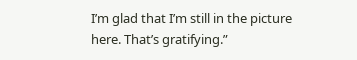I’m glad that I’m still in the picture here. That’s gratifying.”